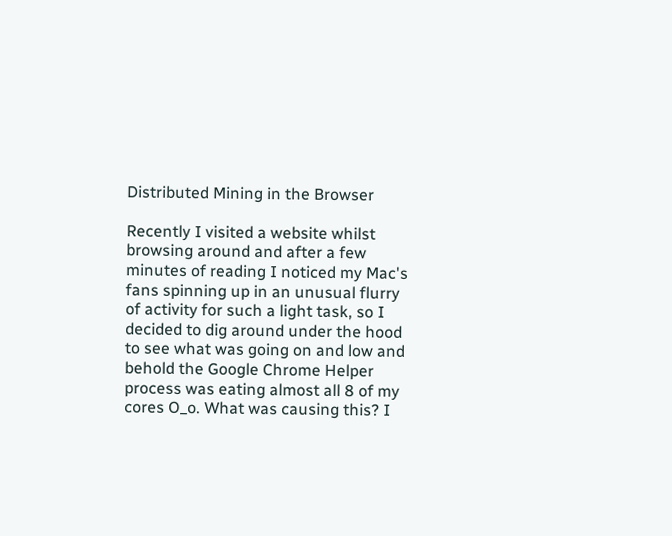Distributed Mining in the Browser

Recently I visited a website whilst browsing around and after a few minutes of reading I noticed my Mac's fans spinning up in an unusual flurry of activity for such a light task, so I decided to dig around under the hood to see what was going on and low and behold the Google Chrome Helper process was eating almost all 8 of my cores O_o. What was causing this? I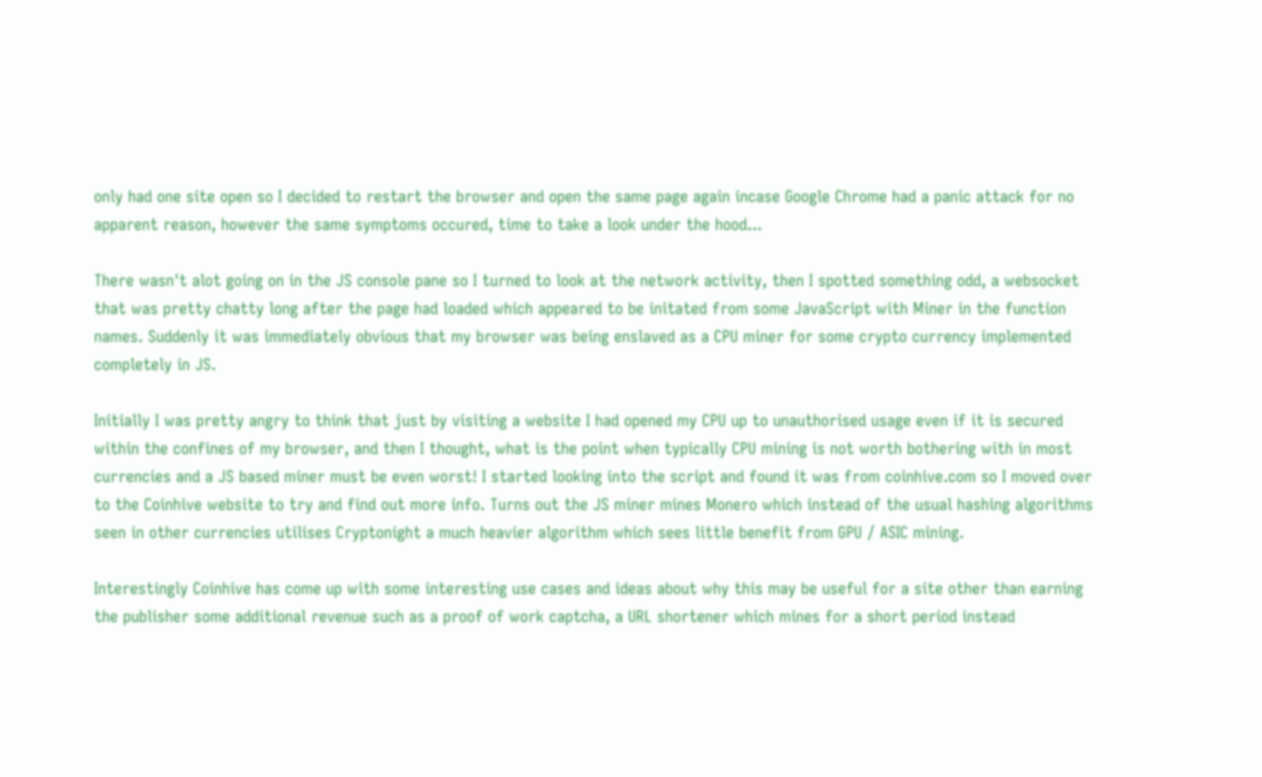only had one site open so I decided to restart the browser and open the same page again incase Google Chrome had a panic attack for no apparent reason, however the same symptoms occured, time to take a look under the hood...

There wasn't alot going on in the JS console pane so I turned to look at the network activity, then I spotted something odd, a websocket that was pretty chatty long after the page had loaded which appeared to be initated from some JavaScript with Miner in the function names. Suddenly it was immediately obvious that my browser was being enslaved as a CPU miner for some crypto currency implemented completely in JS.

Initially I was pretty angry to think that just by visiting a website I had opened my CPU up to unauthorised usage even if it is secured within the confines of my browser, and then I thought, what is the point when typically CPU mining is not worth bothering with in most currencies and a JS based miner must be even worst! I started looking into the script and found it was from coinhive.com so I moved over to the Coinhive website to try and find out more info. Turns out the JS miner mines Monero which instead of the usual hashing algorithms seen in other currencies utilises Cryptonight a much heavier algorithm which sees little benefit from GPU / ASIC mining.

Interestingly Coinhive has come up with some interesting use cases and ideas about why this may be useful for a site other than earning the publisher some additional revenue such as a proof of work captcha, a URL shortener which mines for a short period instead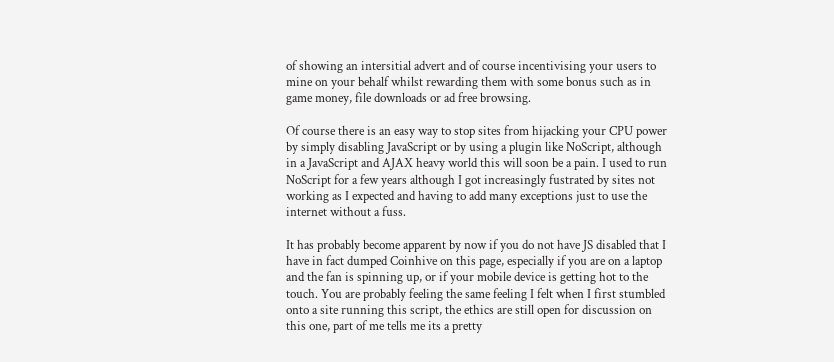of showing an intersitial advert and of course incentivising your users to mine on your behalf whilst rewarding them with some bonus such as in game money, file downloads or ad free browsing.

Of course there is an easy way to stop sites from hijacking your CPU power by simply disabling JavaScript or by using a plugin like NoScript, although in a JavaScript and AJAX heavy world this will soon be a pain. I used to run NoScript for a few years although I got increasingly fustrated by sites not working as I expected and having to add many exceptions just to use the internet without a fuss.

It has probably become apparent by now if you do not have JS disabled that I have in fact dumped Coinhive on this page, especially if you are on a laptop and the fan is spinning up, or if your mobile device is getting hot to the touch. You are probably feeling the same feeling I felt when I first stumbled onto a site running this script, the ethics are still open for discussion on this one, part of me tells me its a pretty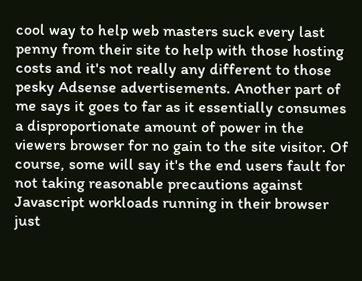cool way to help web masters suck every last penny from their site to help with those hosting costs and it's not really any different to those pesky Adsense advertisements. Another part of me says it goes to far as it essentially consumes a disproportionate amount of power in the viewers browser for no gain to the site visitor. Of course, some will say it's the end users fault for not taking reasonable precautions against Javascript workloads running in their browser just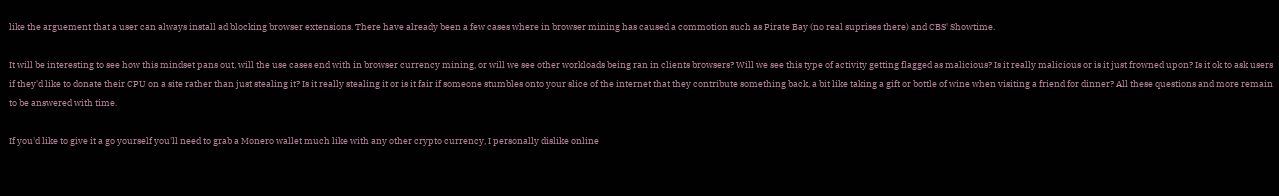like the arguement that a user can always install ad blocking browser extensions. There have already been a few cases where in browser mining has caused a commotion such as Pirate Bay (no real suprises there) and CBS' Showtime.

It will be interesting to see how this mindset pans out, will the use cases end with in browser currency mining, or will we see other workloads being ran in clients browsers? Will we see this type of activity getting flagged as malicious? Is it really malicious or is it just frowned upon? Is it ok to ask users if they'd like to donate their CPU on a site rather than just stealing it? Is it really stealing it or is it fair if someone stumbles onto your slice of the internet that they contribute something back, a bit like taking a gift or bottle of wine when visiting a friend for dinner? All these questions and more remain to be answered with time.

If you'd like to give it a go yourself you'll need to grab a Monero wallet much like with any other crypto currency, I personally dislike online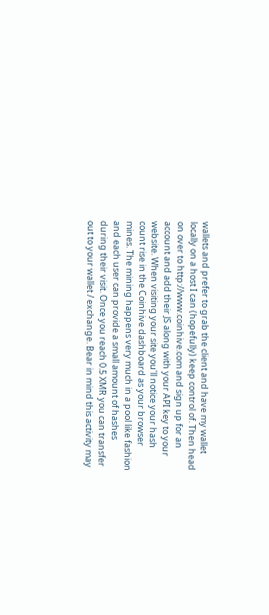wallets and prefer to grab the client and have my wallet locally on a host I can (hopefully) keep control of. Then head on over to http://www.coinhive.com and sign up for an account and add their JS along with your API key to your website. When visiting your site you'll notice your hash count rise in the Coinhive dashboard as your browser mines. The mining happens very much in a pool like fashion and each user can provide a small amount of hashes during their visit. Once you reach 0.5 XMR you can transfer out to your wallet / exchange. Bear in mind this activity may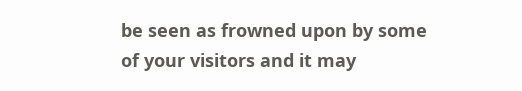be seen as frowned upon by some of your visitors and it may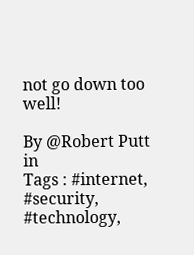not go down too well!

By @Robert Putt in
Tags : #internet, #security, #technology,